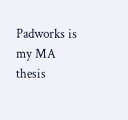Padworks is my MA thesis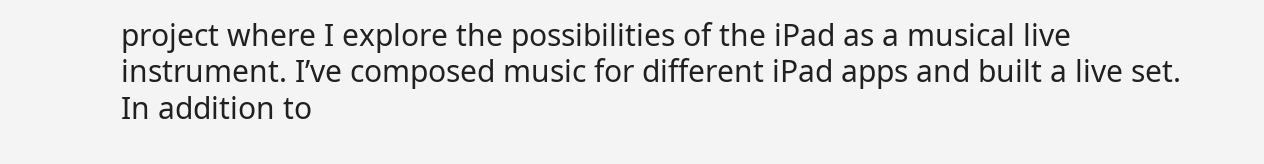project where I explore the possibilities of the iPad as a musical live instrument. I’ve composed music for different iPad apps and built a live set. In addition to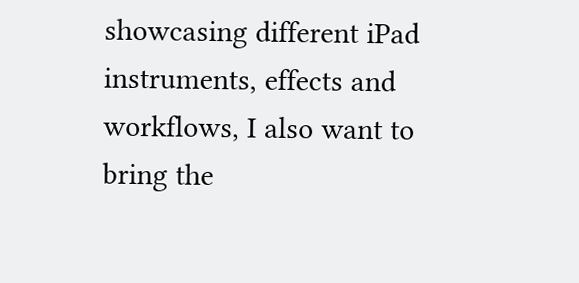showcasing different iPad instruments, effects and workflows, I also want to bring the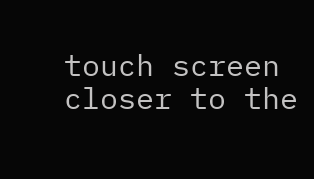touch screen closer to the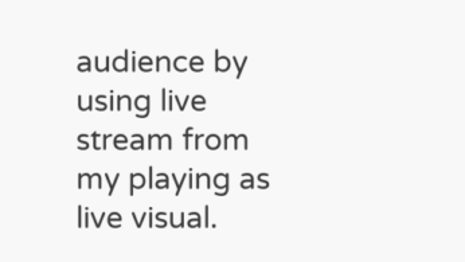audience by using live stream from my playing as live visual.